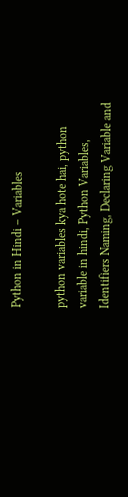Python in Hindi – Variables

python variables kya hote hai, python variable in hindi, Python Variables, Identifiers Naming, Declaring Variable and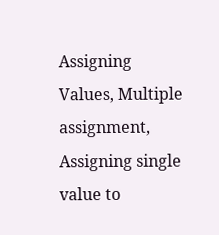Assigning Values, Multiple assignment, Assigning single value to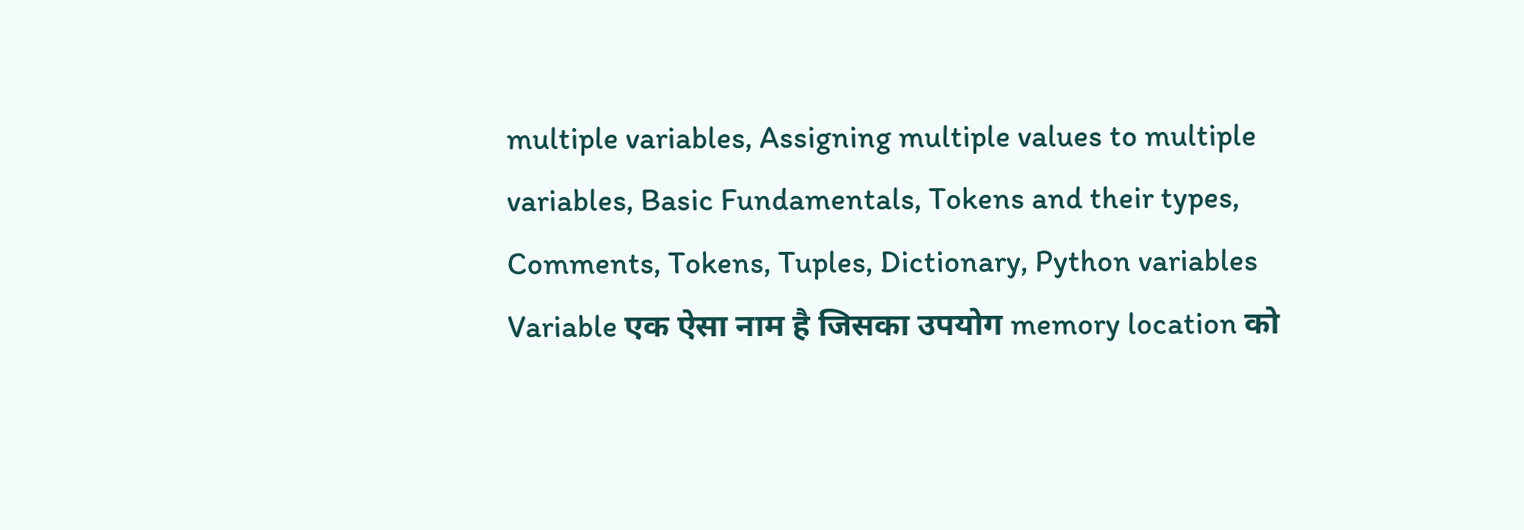multiple variables, Assigning multiple values to multiple variables, Basic Fundamentals, Tokens and their types, Comments, Tokens, Tuples, Dictionary, Python variables Variable एक ऐसा नाम है जिसका उपयोग memory location को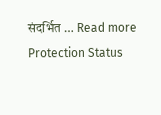संदर्भित … Read more Protection Status